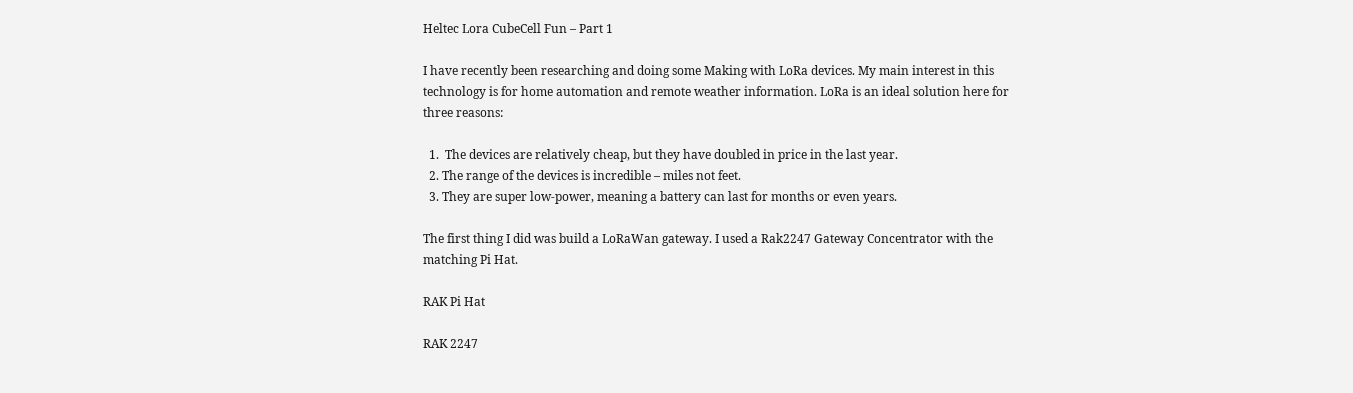Heltec Lora CubeCell Fun – Part 1

I have recently been researching and doing some Making with LoRa devices. My main interest in this technology is for home automation and remote weather information. LoRa is an ideal solution here for three reasons:

  1.  The devices are relatively cheap, but they have doubled in price in the last year.
  2. The range of the devices is incredible – miles not feet.
  3. They are super low-power, meaning a battery can last for months or even years.

The first thing I did was build a LoRaWan gateway. I used a Rak2247 Gateway Concentrator with the matching Pi Hat.

RAK Pi Hat

RAK 2247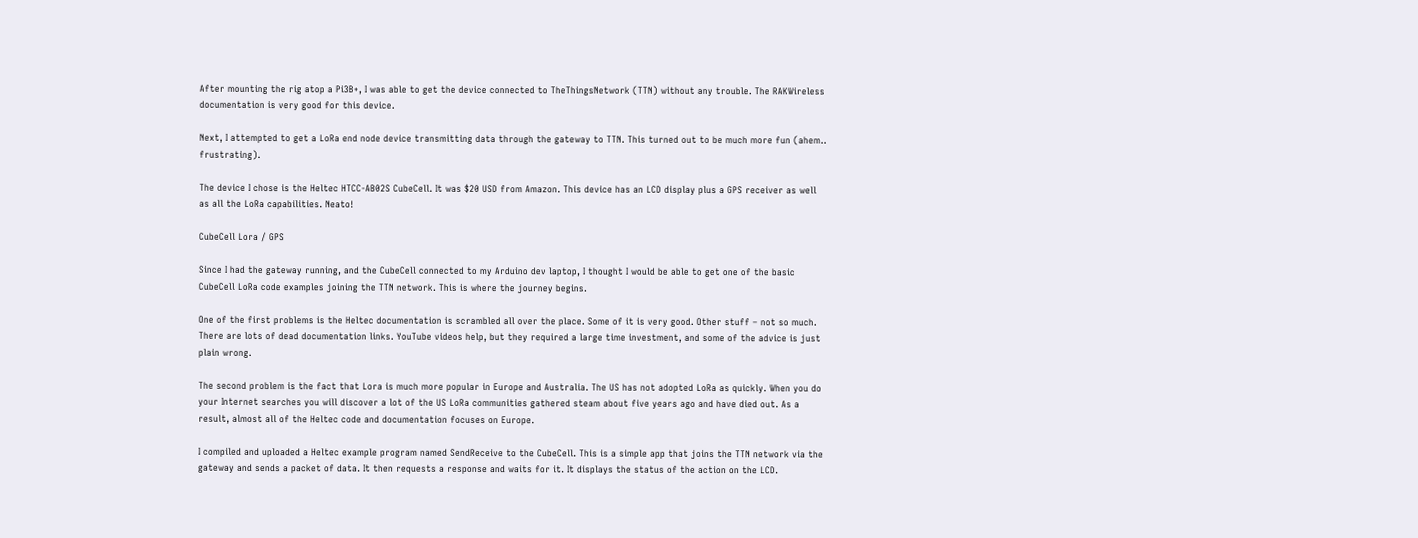After mounting the rig atop a Pi3B+, I was able to get the device connected to TheThingsNetwork (TTN) without any trouble. The RAKWireless documentation is very good for this device.

Next, I attempted to get a LoRa end node device transmitting data through the gateway to TTN. This turned out to be much more fun (ahem.. frustrating).

The device I chose is the Heltec HTCC-AB02S CubeCell. It was $20 USD from Amazon. This device has an LCD display plus a GPS receiver as well as all the LoRa capabilities. Neato!

CubeCell Lora / GPS

Since I had the gateway running, and the CubeCell connected to my Arduino dev laptop, I thought I would be able to get one of the basic CubeCell LoRa code examples joining the TTN network. This is where the journey begins.

One of the first problems is the Heltec documentation is scrambled all over the place. Some of it is very good. Other stuff – not so much. There are lots of dead documentation links. YouTube videos help, but they required a large time investment, and some of the advice is just plain wrong.

The second problem is the fact that Lora is much more popular in Europe and Australia. The US has not adopted LoRa as quickly. When you do your Internet searches you will discover a lot of the US LoRa communities gathered steam about five years ago and have died out. As a result, almost all of the Heltec code and documentation focuses on Europe.

I compiled and uploaded a Heltec example program named SendReceive to the CubeCell. This is a simple app that joins the TTN network via the gateway and sends a packet of data. It then requests a response and waits for it. It displays the status of the action on the LCD.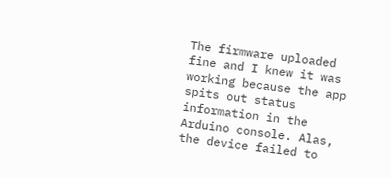The firmware uploaded fine and I knew it was working because the app spits out status information in the Arduino console. Alas, the device failed to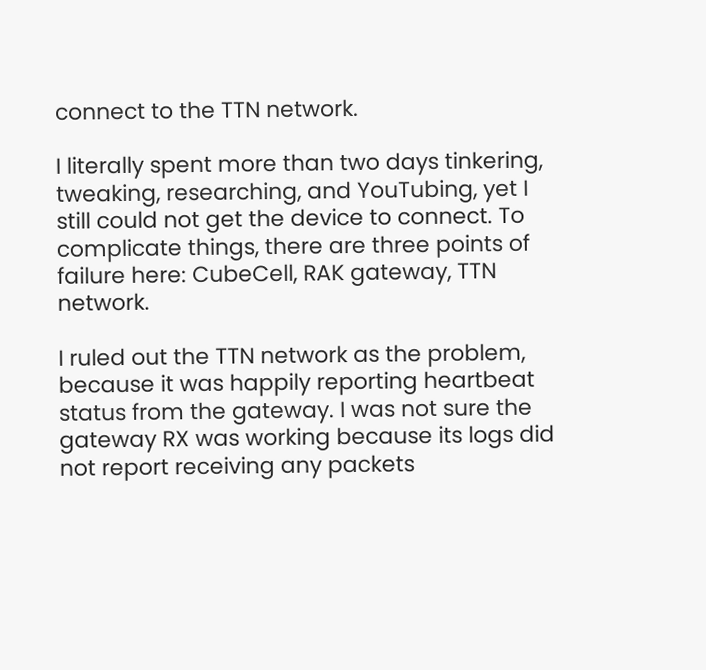connect to the TTN network.

I literally spent more than two days tinkering, tweaking, researching, and YouTubing, yet I still could not get the device to connect. To complicate things, there are three points of failure here: CubeCell, RAK gateway, TTN network.

I ruled out the TTN network as the problem, because it was happily reporting heartbeat status from the gateway. I was not sure the gateway RX was working because its logs did not report receiving any packets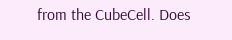from the CubeCell. Does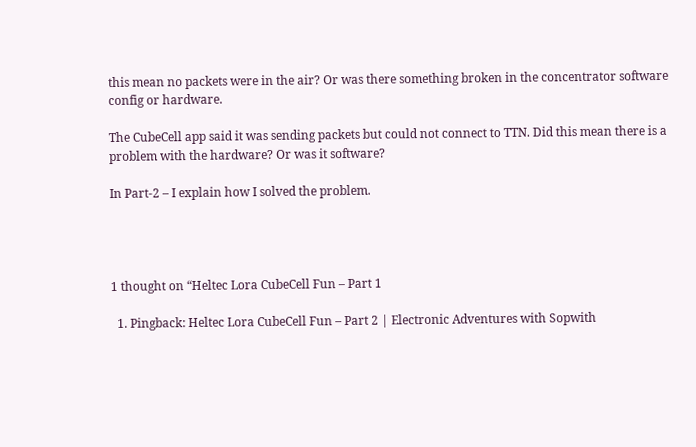this mean no packets were in the air? Or was there something broken in the concentrator software config or hardware.

The CubeCell app said it was sending packets but could not connect to TTN. Did this mean there is a problem with the hardware? Or was it software?

In Part-2 – I explain how I solved the problem.




1 thought on “Heltec Lora CubeCell Fun – Part 1

  1. Pingback: Heltec Lora CubeCell Fun – Part 2 | Electronic Adventures with Sopwith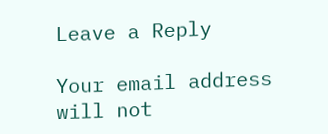Leave a Reply

Your email address will not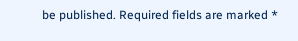be published. Required fields are marked *